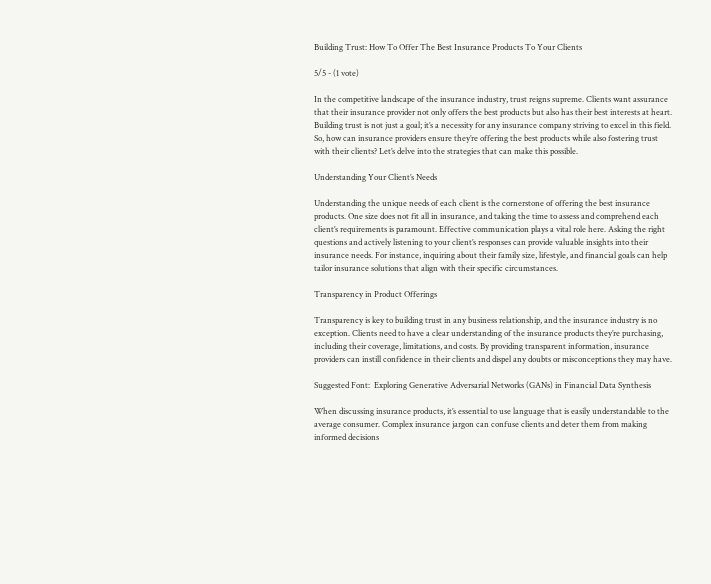Building Trust: How To Offer The Best Insurance Products To Your Clients

5/5 - (1 vote)

In the competitive landscape of the insurance industry, trust reigns supreme. Clients want assurance that their insurance provider not only offers the best products but also has their best interests at heart. Building trust is not just a goal; it’s a necessity for any insurance company striving to excel in this field. So, how can insurance providers ensure they’re offering the best products while also fostering trust with their clients? Let’s delve into the strategies that can make this possible.

Understanding Your Client’s Needs

Understanding the unique needs of each client is the cornerstone of offering the best insurance products. One size does not fit all in insurance, and taking the time to assess and comprehend each client’s requirements is paramount. Effective communication plays a vital role here. Asking the right questions and actively listening to your client’s responses can provide valuable insights into their insurance needs. For instance, inquiring about their family size, lifestyle, and financial goals can help tailor insurance solutions that align with their specific circumstances.

Transparency in Product Offerings

Transparency is key to building trust in any business relationship, and the insurance industry is no exception. Clients need to have a clear understanding of the insurance products they’re purchasing, including their coverage, limitations, and costs. By providing transparent information, insurance providers can instill confidence in their clients and dispel any doubts or misconceptions they may have.

Suggested Font:  Exploring Generative Adversarial Networks (GANs) in Financial Data Synthesis

When discussing insurance products, it’s essential to use language that is easily understandable to the average consumer. Complex insurance jargon can confuse clients and deter them from making informed decisions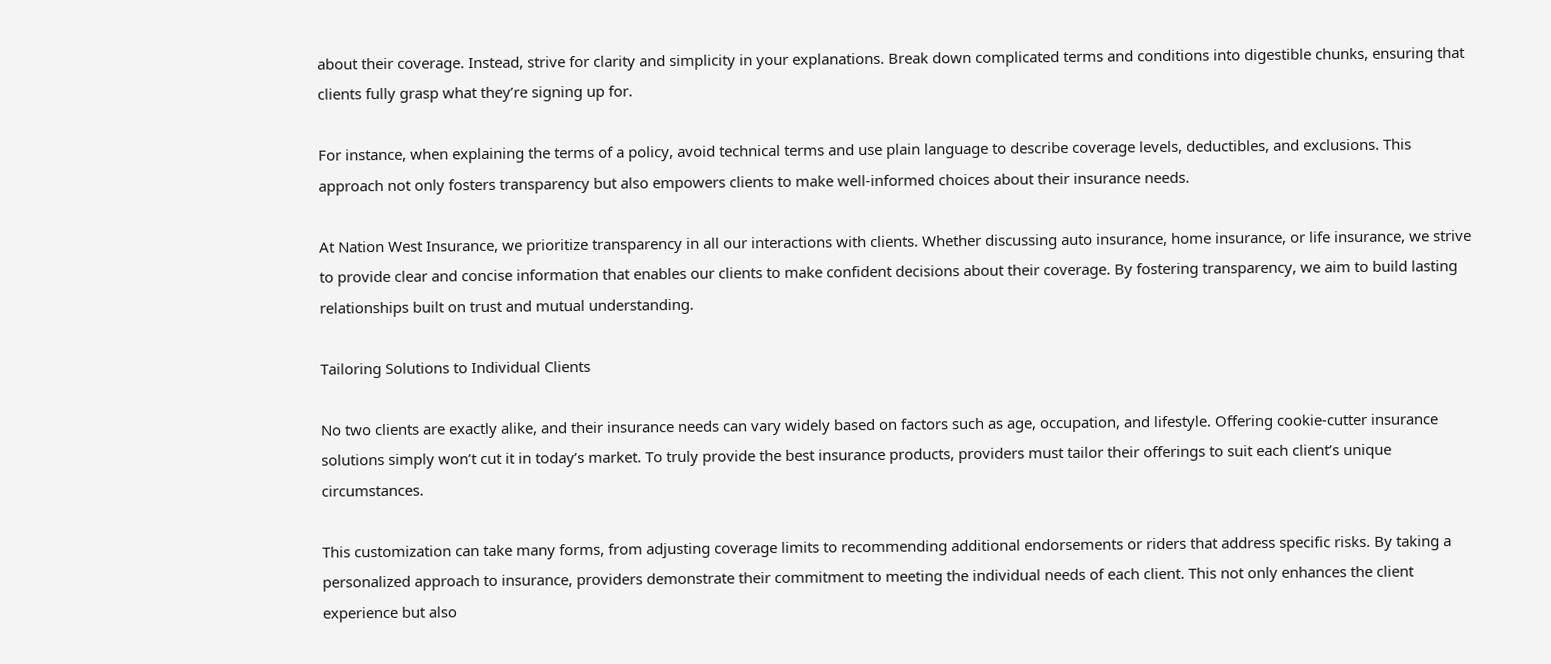about their coverage. Instead, strive for clarity and simplicity in your explanations. Break down complicated terms and conditions into digestible chunks, ensuring that clients fully grasp what they’re signing up for.

For instance, when explaining the terms of a policy, avoid technical terms and use plain language to describe coverage levels, deductibles, and exclusions. This approach not only fosters transparency but also empowers clients to make well-informed choices about their insurance needs.

At Nation West Insurance, we prioritize transparency in all our interactions with clients. Whether discussing auto insurance, home insurance, or life insurance, we strive to provide clear and concise information that enables our clients to make confident decisions about their coverage. By fostering transparency, we aim to build lasting relationships built on trust and mutual understanding.

Tailoring Solutions to Individual Clients

No two clients are exactly alike, and their insurance needs can vary widely based on factors such as age, occupation, and lifestyle. Offering cookie-cutter insurance solutions simply won’t cut it in today’s market. To truly provide the best insurance products, providers must tailor their offerings to suit each client’s unique circumstances.

This customization can take many forms, from adjusting coverage limits to recommending additional endorsements or riders that address specific risks. By taking a personalized approach to insurance, providers demonstrate their commitment to meeting the individual needs of each client. This not only enhances the client experience but also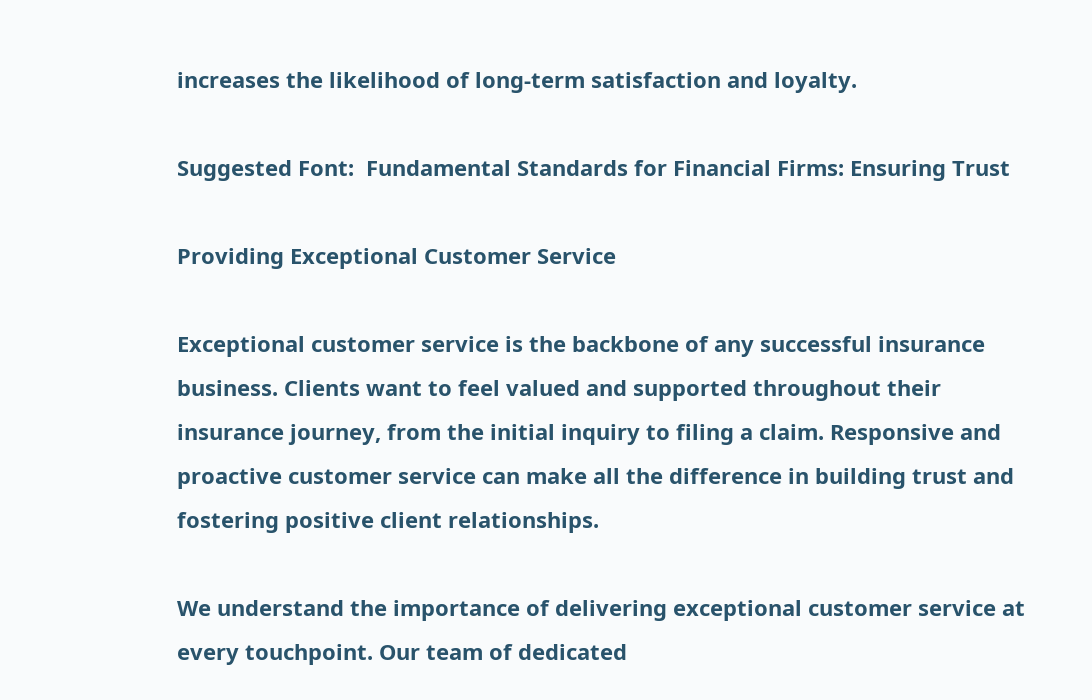increases the likelihood of long-term satisfaction and loyalty.

Suggested Font:  Fundamental Standards for Financial Firms: Ensuring Trust

Providing Exceptional Customer Service

Exceptional customer service is the backbone of any successful insurance business. Clients want to feel valued and supported throughout their insurance journey, from the initial inquiry to filing a claim. Responsive and proactive customer service can make all the difference in building trust and fostering positive client relationships.

We understand the importance of delivering exceptional customer service at every touchpoint. Our team of dedicated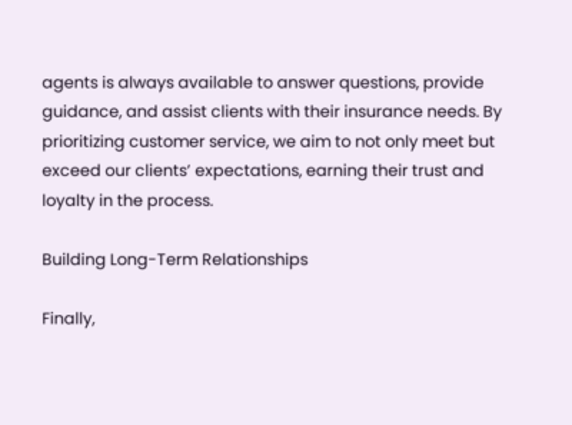agents is always available to answer questions, provide guidance, and assist clients with their insurance needs. By prioritizing customer service, we aim to not only meet but exceed our clients’ expectations, earning their trust and loyalty in the process.

Building Long-Term Relationships

Finally,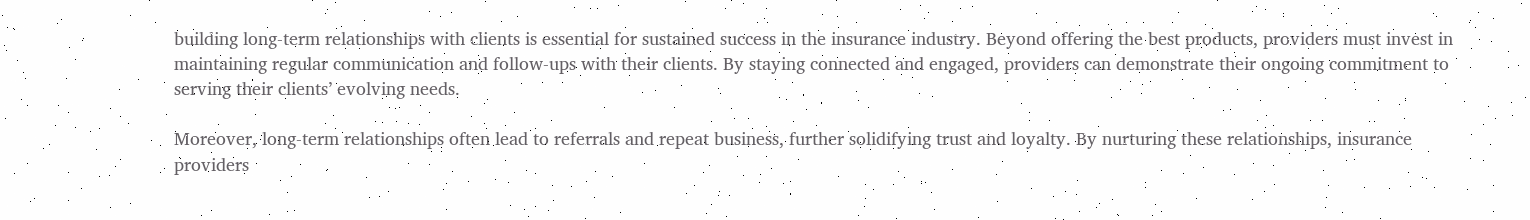building long-term relationships with clients is essential for sustained success in the insurance industry. Beyond offering the best products, providers must invest in maintaining regular communication and follow-ups with their clients. By staying connected and engaged, providers can demonstrate their ongoing commitment to serving their clients’ evolving needs.

Moreover, long-term relationships often lead to referrals and repeat business, further solidifying trust and loyalty. By nurturing these relationships, insurance providers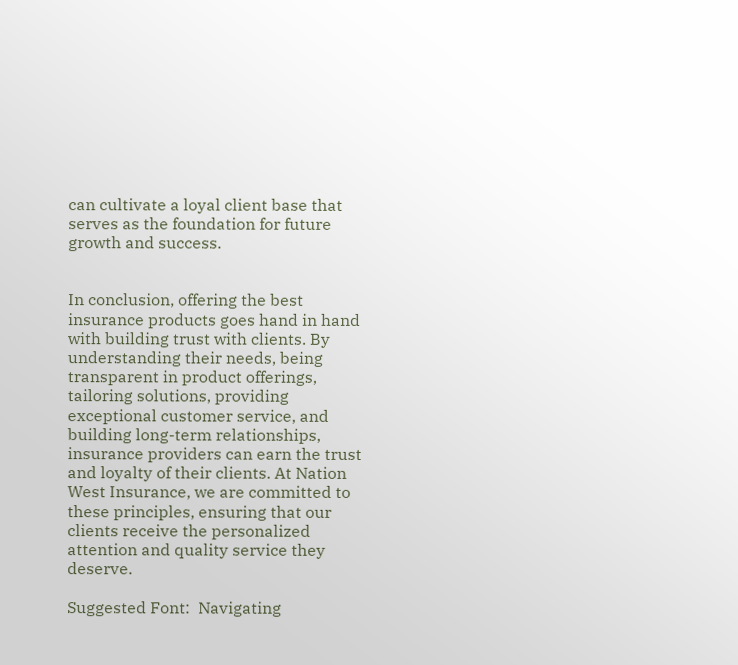can cultivate a loyal client base that serves as the foundation for future growth and success.


In conclusion, offering the best insurance products goes hand in hand with building trust with clients. By understanding their needs, being transparent in product offerings, tailoring solutions, providing exceptional customer service, and building long-term relationships, insurance providers can earn the trust and loyalty of their clients. At Nation West Insurance, we are committed to these principles, ensuring that our clients receive the personalized attention and quality service they deserve.

Suggested Font:  Navigating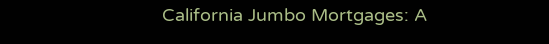California Jumbo Mortgages: A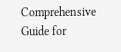Comprehensive Guide for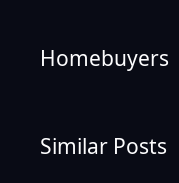Homebuyers


Similar Posts